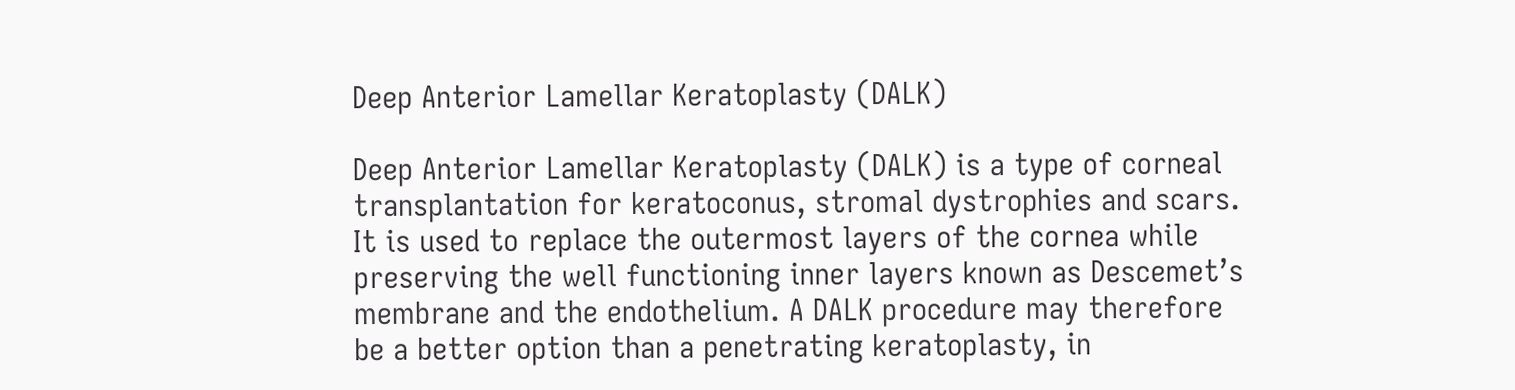Deep Anterior Lamellar Keratoplasty (DALK)

Deep Anterior Lamellar Keratoplasty (DALK) is a type of corneal transplantation for keratoconus, stromal dystrophies and scars. It is used to replace the outermost layers of the cornea while preserving the well functioning inner layers known as Descemet’s membrane and the endothelium. A DALK procedure may therefore be a better option than a penetrating keratoplasty, in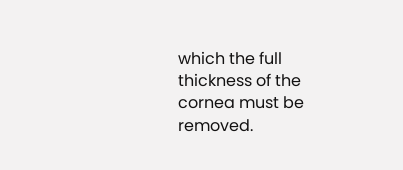which the full thickness of the cornea must be removed.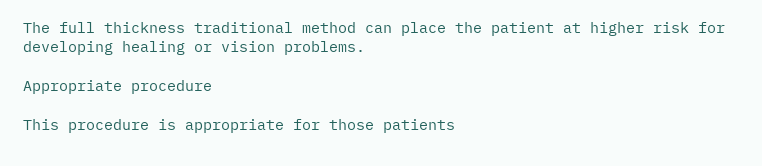The full thickness traditional method can place the patient at higher risk for developing healing or vision problems.

Appropriate procedure

This procedure is appropriate for those patients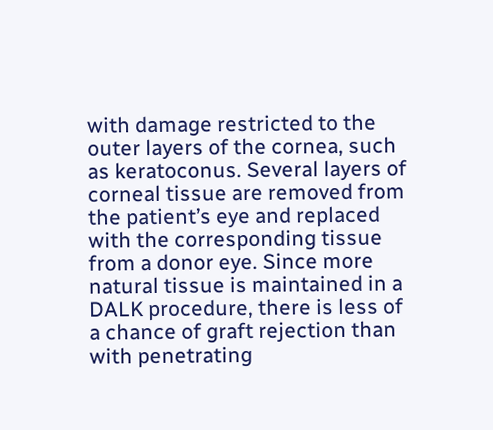with damage restricted to the outer layers of the cornea, such as keratoconus. Several layers of corneal tissue are removed from the patient’s eye and replaced with the corresponding tissue from a donor eye. Since more natural tissue is maintained in a DALK procedure, there is less of a chance of graft rejection than with penetrating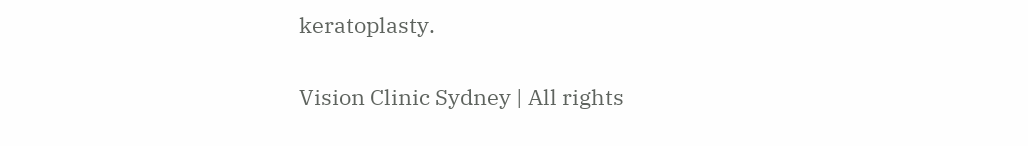keratoplasty.


Vision Clinic Sydney | All rights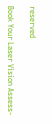reserved

Book Your Laser Vision Assess-